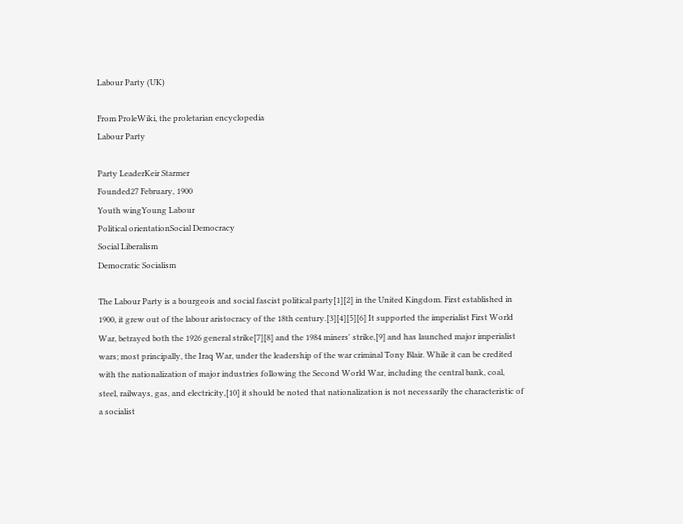Labour Party (UK)

From ProleWiki, the proletarian encyclopedia
Labour Party

Party LeaderKeir Starmer
Founded27 February, 1900
Youth wingYoung Labour
Political orientationSocial Democracy
Social Liberalism
Democratic Socialism

The Labour Party is a bourgeois and social fascist political party[1][2] in the United Kingdom. First established in 1900, it grew out of the labour aristocracy of the 18th century.[3][4][5][6] It supported the imperialist First World War, betrayed both the 1926 general strike[7][8] and the 1984 miners' strike,[9] and has launched major imperialist wars; most principally, the Iraq War, under the leadership of the war criminal Tony Blair. While it can be credited with the nationalization of major industries following the Second World War, including the central bank, coal, steel, railways, gas, and electricity,[10] it should be noted that nationalization is not necessarily the characteristic of a socialist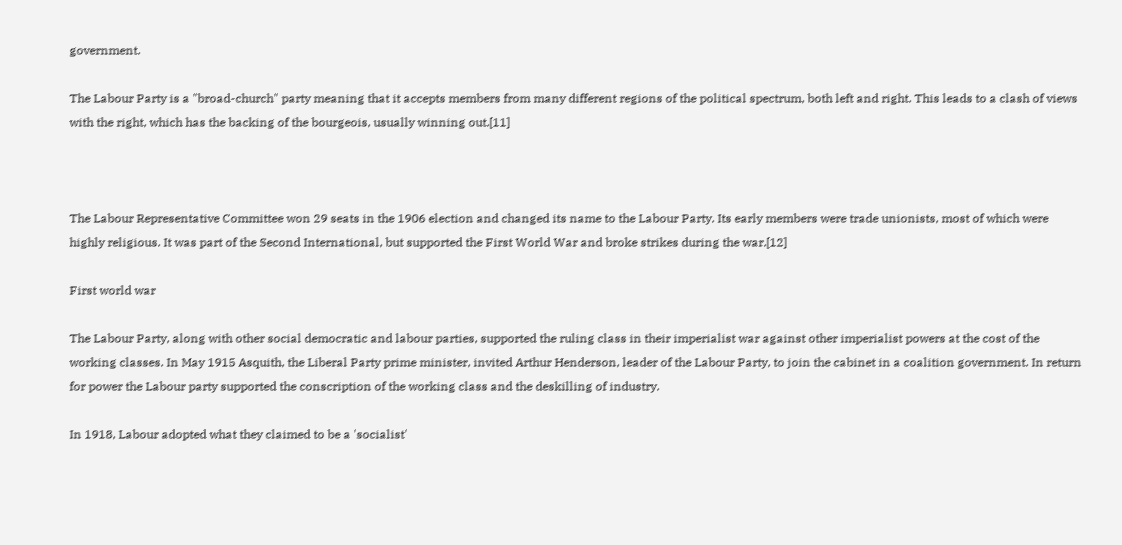government.

The Labour Party is a "broad-church" party meaning that it accepts members from many different regions of the political spectrum, both left and right. This leads to a clash of views with the right, which has the backing of the bourgeois, usually winning out.[11]



The Labour Representative Committee won 29 seats in the 1906 election and changed its name to the Labour Party. Its early members were trade unionists, most of which were highly religious. It was part of the Second International, but supported the First World War and broke strikes during the war.[12]

First world war

The Labour Party, along with other social democratic and labour parties, supported the ruling class in their imperialist war against other imperialist powers at the cost of the working classes. In May 1915 Asquith, the Liberal Party prime minister, invited Arthur Henderson, leader of the Labour Party, to join the cabinet in a coalition government. In return for power the Labour party supported the conscription of the working class and the deskilling of industry.

In 1918, Labour adopted what they claimed to be a 'socialist'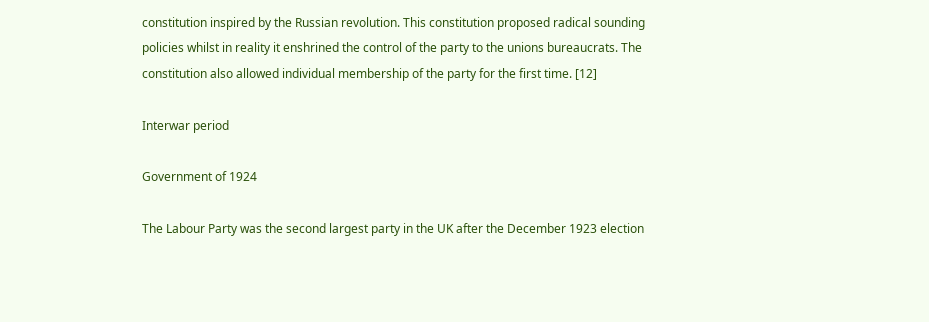constitution inspired by the Russian revolution. This constitution proposed radical sounding policies whilst in reality it enshrined the control of the party to the unions bureaucrats. The constitution also allowed individual membership of the party for the first time. [12]

Interwar period

Government of 1924

The Labour Party was the second largest party in the UK after the December 1923 election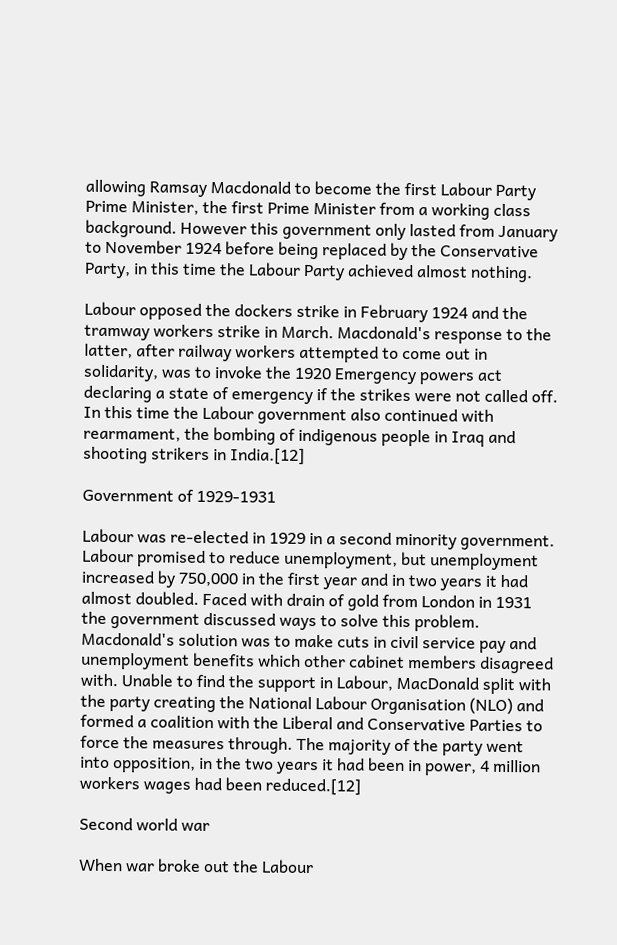allowing Ramsay Macdonald to become the first Labour Party Prime Minister, the first Prime Minister from a working class background. However this government only lasted from January to November 1924 before being replaced by the Conservative Party, in this time the Labour Party achieved almost nothing.

Labour opposed the dockers strike in February 1924 and the tramway workers strike in March. Macdonald's response to the latter, after railway workers attempted to come out in solidarity, was to invoke the 1920 Emergency powers act declaring a state of emergency if the strikes were not called off. In this time the Labour government also continued with rearmament, the bombing of indigenous people in Iraq and shooting strikers in India.[12]

Government of 1929-1931

Labour was re-elected in 1929 in a second minority government. Labour promised to reduce unemployment, but unemployment increased by 750,000 in the first year and in two years it had almost doubled. Faced with drain of gold from London in 1931 the government discussed ways to solve this problem. Macdonald's solution was to make cuts in civil service pay and unemployment benefits which other cabinet members disagreed with. Unable to find the support in Labour, MacDonald split with the party creating the National Labour Organisation (NLO) and formed a coalition with the Liberal and Conservative Parties to force the measures through. The majority of the party went into opposition, in the two years it had been in power, 4 million workers wages had been reduced.[12]

Second world war

When war broke out the Labour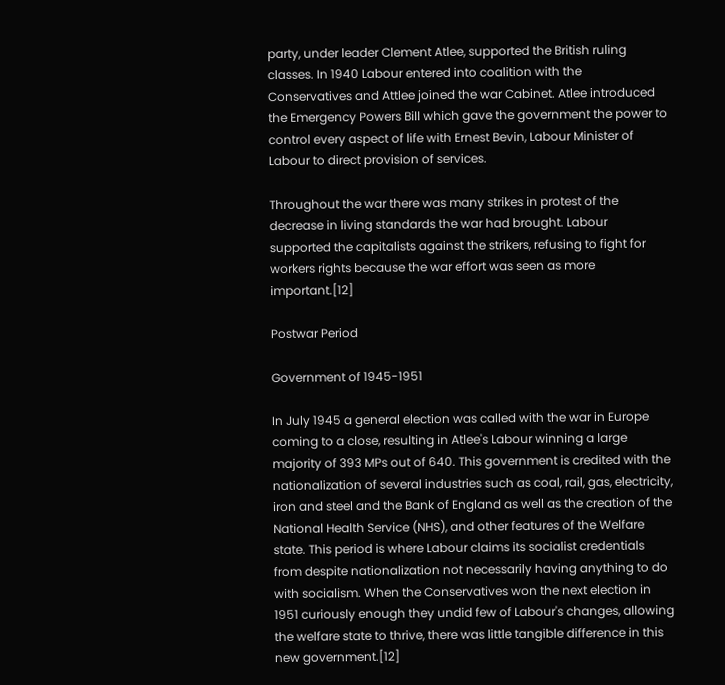party, under leader Clement Atlee, supported the British ruling classes. In 1940 Labour entered into coalition with the Conservatives and Attlee joined the war Cabinet. Atlee introduced the Emergency Powers Bill which gave the government the power to control every aspect of life with Ernest Bevin, Labour Minister of Labour to direct provision of services.

Throughout the war there was many strikes in protest of the decrease in living standards the war had brought. Labour supported the capitalists against the strikers, refusing to fight for workers rights because the war effort was seen as more important.[12]

Postwar Period

Government of 1945-1951

In July 1945 a general election was called with the war in Europe coming to a close, resulting in Atlee's Labour winning a large majority of 393 MPs out of 640. This government is credited with the nationalization of several industries such as coal, rail, gas, electricity, iron and steel and the Bank of England as well as the creation of the National Health Service (NHS), and other features of the Welfare state. This period is where Labour claims its socialist credentials from despite nationalization not necessarily having anything to do with socialism. When the Conservatives won the next election in 1951 curiously enough they undid few of Labour's changes, allowing the welfare state to thrive, there was little tangible difference in this new government.[12]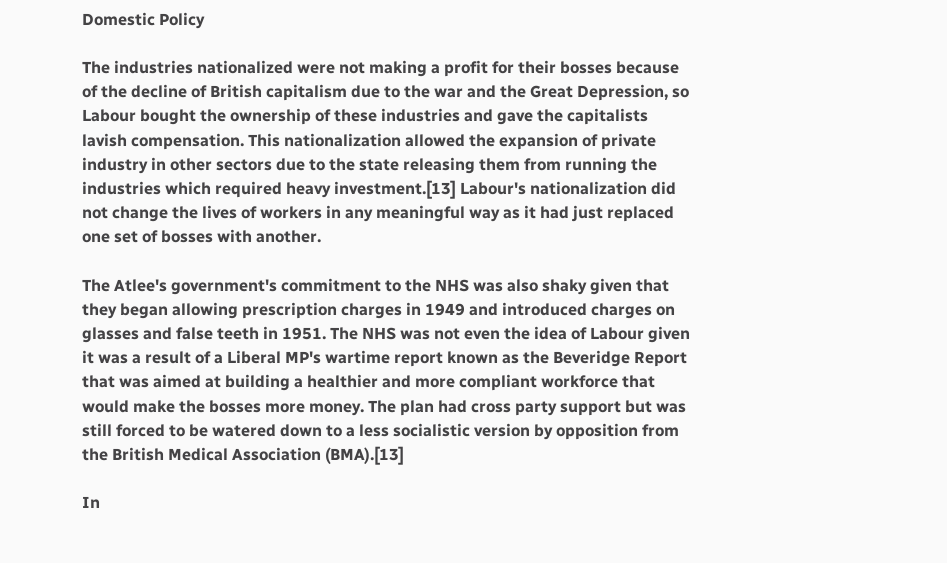Domestic Policy

The industries nationalized were not making a profit for their bosses because of the decline of British capitalism due to the war and the Great Depression, so Labour bought the ownership of these industries and gave the capitalists lavish compensation. This nationalization allowed the expansion of private industry in other sectors due to the state releasing them from running the industries which required heavy investment.[13] Labour's nationalization did not change the lives of workers in any meaningful way as it had just replaced one set of bosses with another.

The Atlee's government's commitment to the NHS was also shaky given that they began allowing prescription charges in 1949 and introduced charges on glasses and false teeth in 1951. The NHS was not even the idea of Labour given it was a result of a Liberal MP's wartime report known as the Beveridge Report that was aimed at building a healthier and more compliant workforce that would make the bosses more money. The plan had cross party support but was still forced to be watered down to a less socialistic version by opposition from the British Medical Association (BMA).[13]

In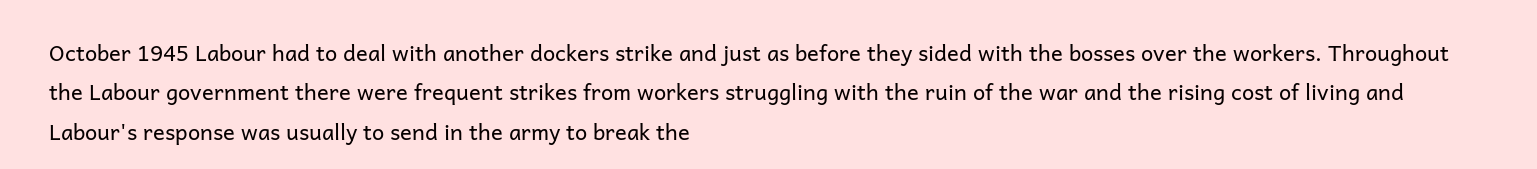October 1945 Labour had to deal with another dockers strike and just as before they sided with the bosses over the workers. Throughout the Labour government there were frequent strikes from workers struggling with the ruin of the war and the rising cost of living and Labour's response was usually to send in the army to break the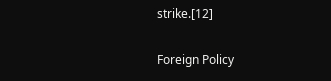strike.[12]

Foreign Policy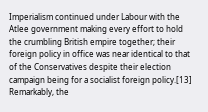Imperialism continued under Labour with the Atlee government making every effort to hold the crumbling British empire together; their foreign policy in office was near identical to that of the Conservatives despite their election campaign being for a socialist foreign policy.[13] Remarkably, the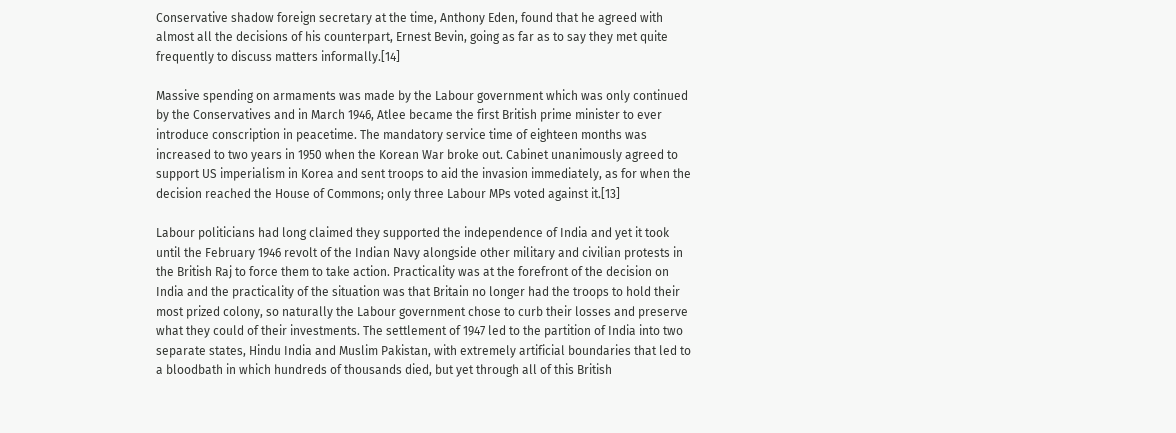Conservative shadow foreign secretary at the time, Anthony Eden, found that he agreed with almost all the decisions of his counterpart, Ernest Bevin, going as far as to say they met quite frequently to discuss matters informally.[14]

Massive spending on armaments was made by the Labour government which was only continued by the Conservatives and in March 1946, Atlee became the first British prime minister to ever introduce conscription in peacetime. The mandatory service time of eighteen months was increased to two years in 1950 when the Korean War broke out. Cabinet unanimously agreed to support US imperialism in Korea and sent troops to aid the invasion immediately, as for when the decision reached the House of Commons; only three Labour MPs voted against it.[13]

Labour politicians had long claimed they supported the independence of India and yet it took until the February 1946 revolt of the Indian Navy alongside other military and civilian protests in the British Raj to force them to take action. Practicality was at the forefront of the decision on India and the practicality of the situation was that Britain no longer had the troops to hold their most prized colony, so naturally the Labour government chose to curb their losses and preserve what they could of their investments. The settlement of 1947 led to the partition of India into two separate states, Hindu India and Muslim Pakistan, with extremely artificial boundaries that led to a bloodbath in which hundreds of thousands died, but yet through all of this British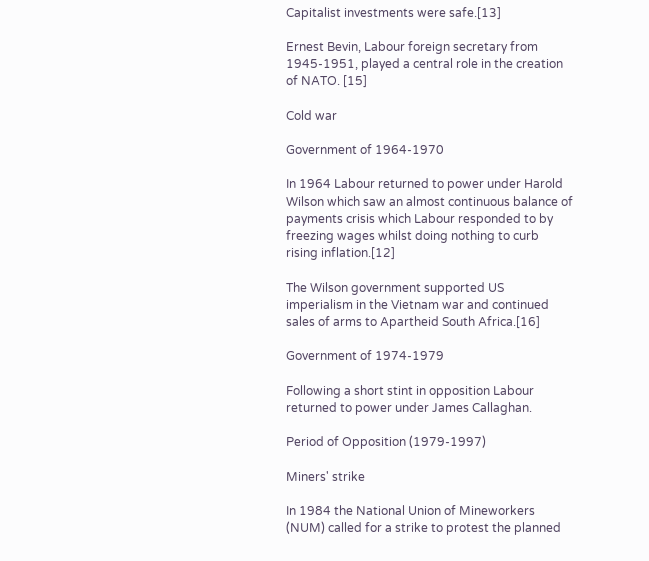Capitalist investments were safe.[13]

Ernest Bevin, Labour foreign secretary from 1945-1951, played a central role in the creation of NATO. [15]

Cold war

Government of 1964-1970

In 1964 Labour returned to power under Harold Wilson which saw an almost continuous balance of payments crisis which Labour responded to by freezing wages whilst doing nothing to curb rising inflation.[12]

The Wilson government supported US imperialism in the Vietnam war and continued sales of arms to Apartheid South Africa.[16]

Government of 1974-1979

Following a short stint in opposition Labour returned to power under James Callaghan.

Period of Opposition (1979-1997)

Miners' strike

In 1984 the National Union of Mineworkers (NUM) called for a strike to protest the planned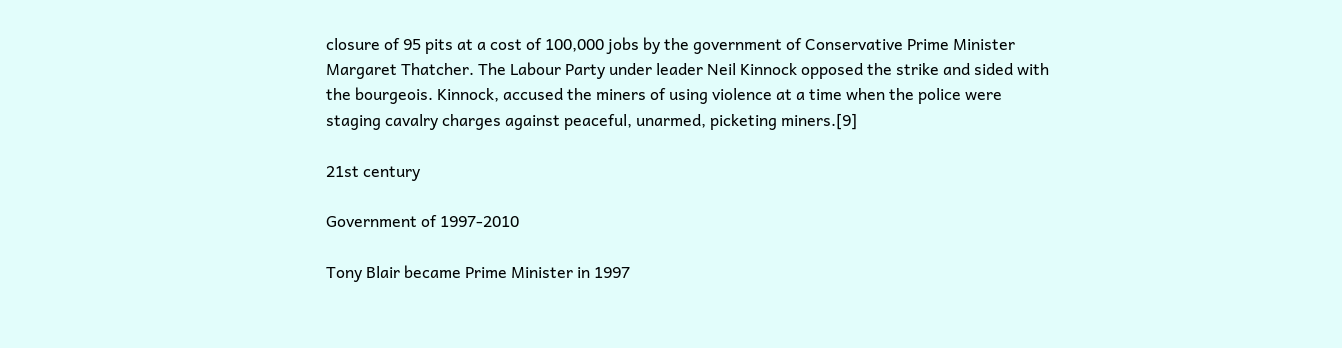closure of 95 pits at a cost of 100,000 jobs by the government of Conservative Prime Minister Margaret Thatcher. The Labour Party under leader Neil Kinnock opposed the strike and sided with the bourgeois. Kinnock, accused the miners of using violence at a time when the police were staging cavalry charges against peaceful, unarmed, picketing miners.[9]

21st century

Government of 1997-2010

Tony Blair became Prime Minister in 1997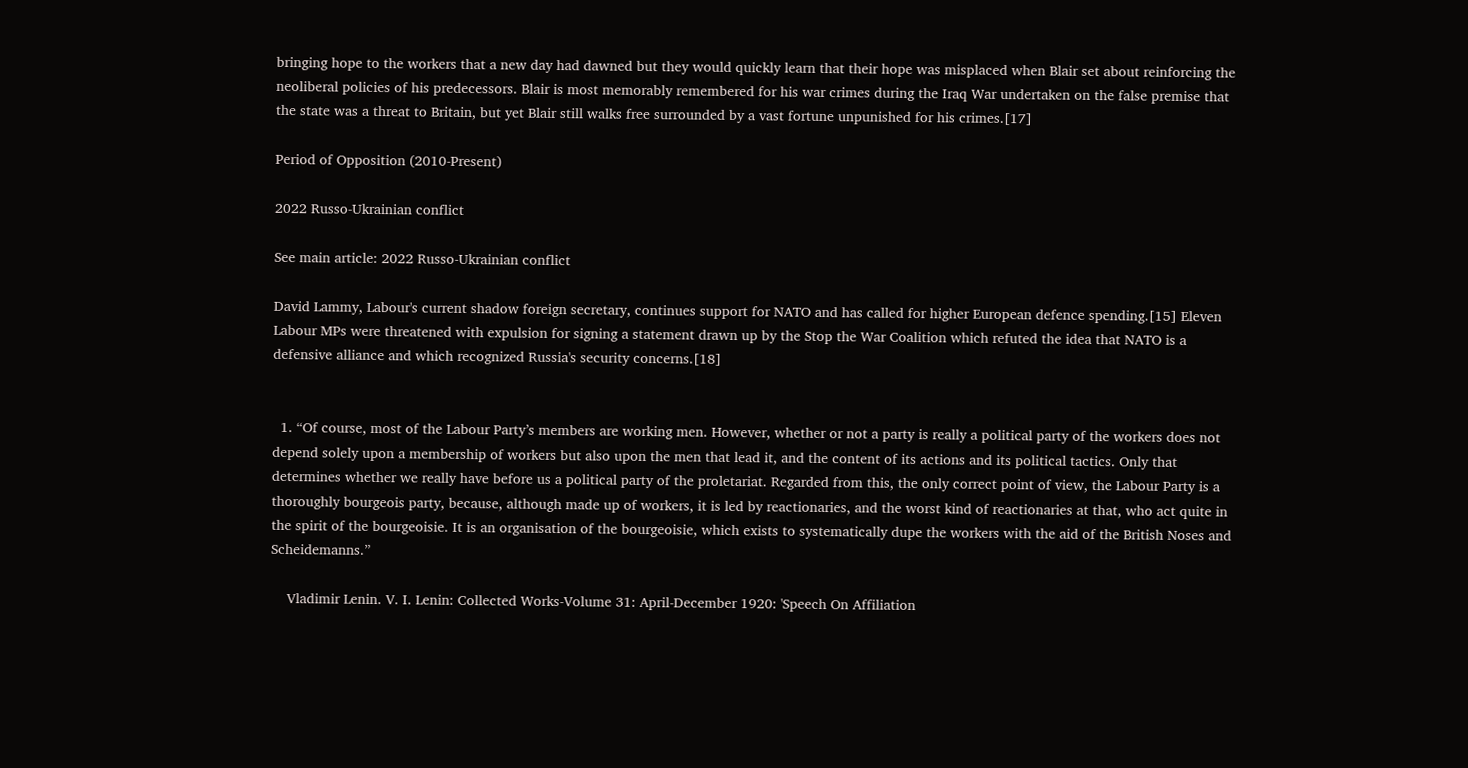bringing hope to the workers that a new day had dawned but they would quickly learn that their hope was misplaced when Blair set about reinforcing the neoliberal policies of his predecessors. Blair is most memorably remembered for his war crimes during the Iraq War undertaken on the false premise that the state was a threat to Britain, but yet Blair still walks free surrounded by a vast fortune unpunished for his crimes.[17]

Period of Opposition (2010-Present)

2022 Russo-Ukrainian conflict

See main article: 2022 Russo-Ukrainian conflict

David Lammy, Labour's current shadow foreign secretary, continues support for NATO and has called for higher European defence spending.[15] Eleven Labour MPs were threatened with expulsion for signing a statement drawn up by the Stop the War Coalition which refuted the idea that NATO is a defensive alliance and which recognized Russia's security concerns.[18]


  1. “Of course, most of the Labour Party’s members are working men. However, whether or not a party is really a political party of the workers does not depend solely upon a membership of workers but also upon the men that lead it, and the content of its actions and its political tactics. Only that determines whether we really have before us a political party of the proletariat. Regarded from this, the only correct point of view, the Labour Party is a thoroughly bourgeois party, because, although made up of workers, it is led by reactionaries, and the worst kind of reactionaries at that, who act quite in the spirit of the bourgeoisie. It is an organisation of the bourgeoisie, which exists to systematically dupe the workers with the aid of the British Noses and Scheidemanns.”

    Vladimir Lenin. V. I. Lenin: Collected Works-Volume 31: April-December 1920: 'Speech On Affiliation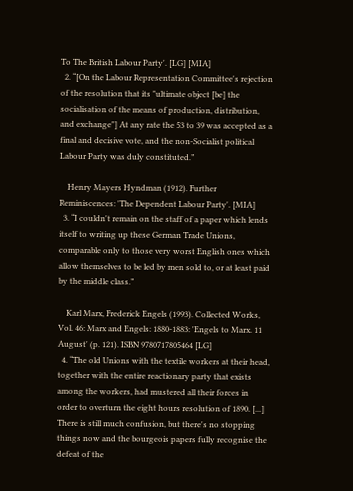To The British Labour Party'. [LG] [MIA]
  2. “[On the Labour Representation Committee's rejection of the resolution that its "ultimate object [be] the socialisation of the means of production, distribution, and exchange"] At any rate the 53 to 39 was accepted as a final and decisive vote, and the non-Socialist political Labour Party was duly constituted.”

    Henry Mayers Hyndman (1912). Further Reminiscences: 'The Dependent Labour Party'. [MIA]
  3. “I couldn't remain on the staff of a paper which lends itself to writing up these German Trade Unions, comparable only to those very worst English ones which allow themselves to be led by men sold to, or at least paid by the middle class.”

    Karl Marx, Frederick Engels (1993). Collected Works, Vol. 46: Marx and Engels: 1880-1883: 'Engels to Marx. 11 August' (p. 121). ISBN 9780717805464 [LG]
  4. “The old Unions with the textile workers at their head, together with the entire reactionary party that exists among the workers, had mustered all their forces in order to overturn the eight hours resolution of 1890. [...] There is still much confusion, but there's no stopping things now and the bourgeois papers fully recognise the defeat of the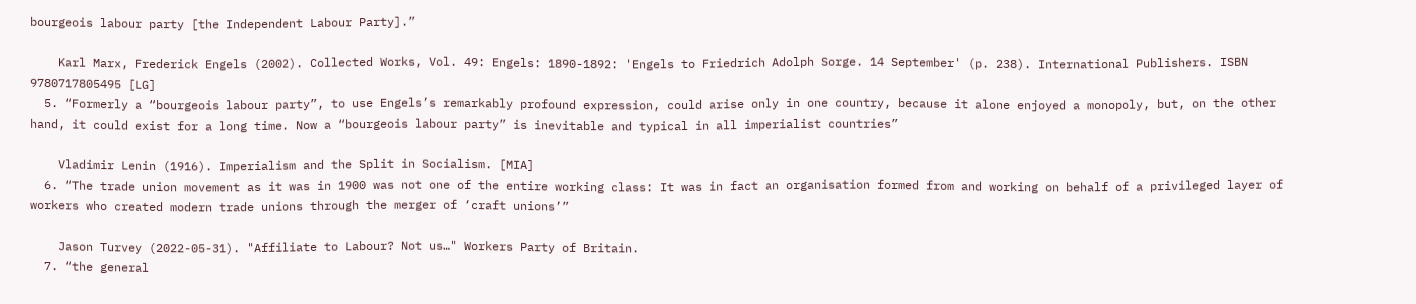bourgeois labour party [the Independent Labour Party].”

    Karl Marx, Frederick Engels (2002). Collected Works, Vol. 49: Engels: 1890-1892: 'Engels to Friedrich Adolph Sorge. 14 September' (p. 238). International Publishers. ISBN 9780717805495 [LG]
  5. “Formerly a “bourgeois labour party”, to use Engels’s remarkably profound expression, could arise only in one country, because it alone enjoyed a monopoly, but, on the other hand, it could exist for a long time. Now a “bourgeois labour party” is inevitable and typical in all imperialist countries”

    Vladimir Lenin (1916). Imperialism and the Split in Socialism. [MIA]
  6. “The trade union movement as it was in 1900 was not one of the entire working class: It was in fact an organisation formed from and working on behalf of a privileged layer of workers who created modern trade unions through the merger of ‘craft unions’”

    Jason Turvey (2022-05-31). "Affiliate to Labour? Not us…" Workers Party of Britain.
  7. “the general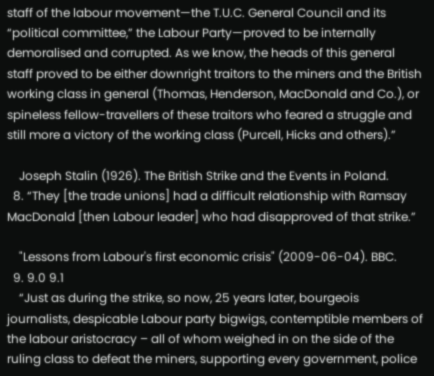staff of the labour movement—the T.U.C. General Council and its “political committee,” the Labour Party—proved to be internally demoralised and corrupted. As we know, the heads of this general staff proved to be either downright traitors to the miners and the British working class in general (Thomas, Henderson, MacDonald and Co.), or spineless fellow-travellers of these traitors who feared a struggle and still more a victory of the working class (Purcell, Hicks and others).”

    Joseph Stalin (1926). The British Strike and the Events in Poland.
  8. “They [the trade unions] had a difficult relationship with Ramsay MacDonald [then Labour leader] who had disapproved of that strike.”

    "Lessons from Labour's first economic crisis" (2009-06-04). BBC.
  9. 9.0 9.1
    “Just as during the strike, so now, 25 years later, bourgeois journalists, despicable Labour party bigwigs, contemptible members of the labour aristocracy – all of whom weighed in on the side of the ruling class to defeat the miners, supporting every government, police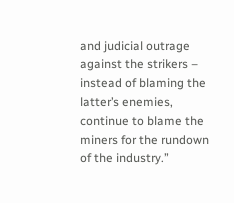and judicial outrage against the strikers – instead of blaming the latter’s enemies, continue to blame the miners for the rundown of the industry.”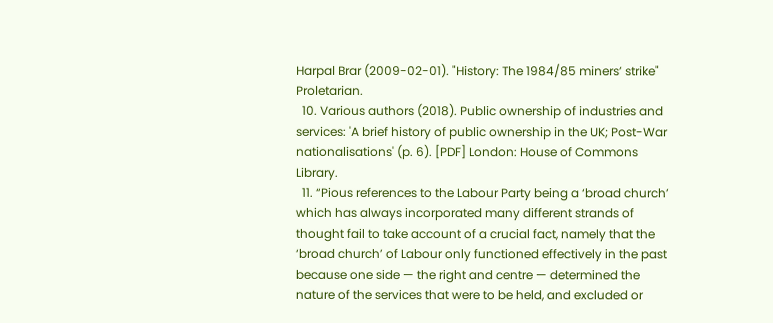Harpal Brar (2009-02-01). "History: The 1984/85 miners’ strike" Proletarian.
  10. Various authors (2018). Public ownership of industries and services: 'A brief history of public ownership in the UK; Post-War nationalisations' (p. 6). [PDF] London: House of Commons Library.
  11. “Pious references to the Labour Party being a ‘broad church’ which has always incorporated many different strands of thought fail to take account of a crucial fact, namely that the ‘broad church’ of Labour only functioned effectively in the past because one side — the right and centre — determined the nature of the services that were to be held, and excluded or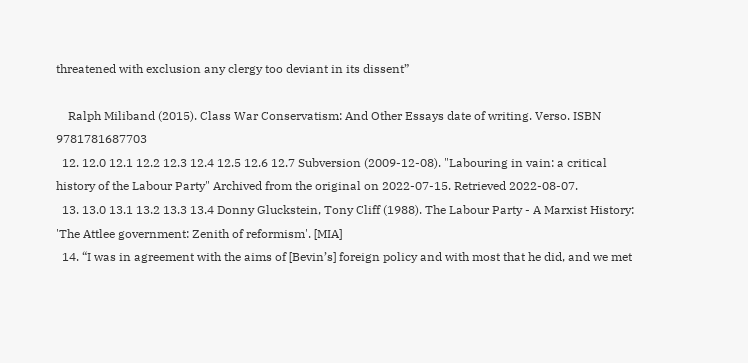threatened with exclusion any clergy too deviant in its dissent”

    Ralph Miliband (2015). Class War Conservatism: And Other Essays date of writing. Verso. ISBN 9781781687703
  12. 12.0 12.1 12.2 12.3 12.4 12.5 12.6 12.7 Subversion (2009-12-08). "Labouring in vain: a critical history of the Labour Party" Archived from the original on 2022-07-15. Retrieved 2022-08-07.
  13. 13.0 13.1 13.2 13.3 13.4 Donny Gluckstein, Tony Cliff (1988). The Labour Party - A Marxist History: 'The Attlee government: Zenith of reformism'. [MIA]
  14. “I was in agreement with the aims of [Bevin’s] foreign policy and with most that he did, and we met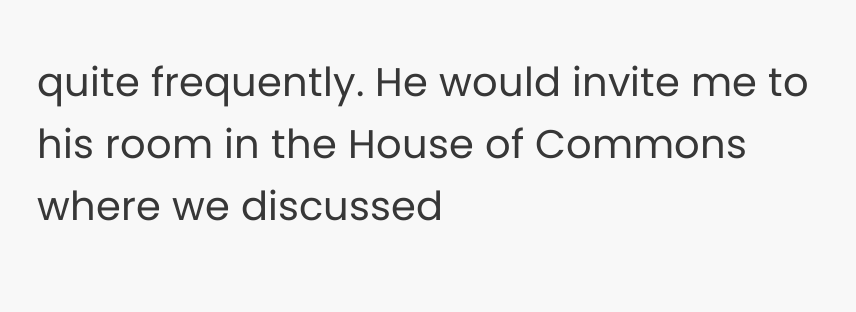quite frequently. He would invite me to his room in the House of Commons where we discussed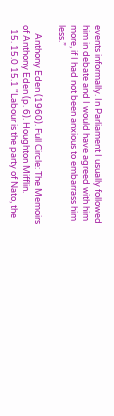events informally. In Parliament I usually followed him in debate and I would have agreed with him more, if I had not been anxious to embarrass him less.”

    Anthony Eden (1960). Full Circle: The Memoirs of Anthony Eden (p. 6). Houghton Mifflin.
  15. 15.0 15.1 "Labour is the party of Nato, the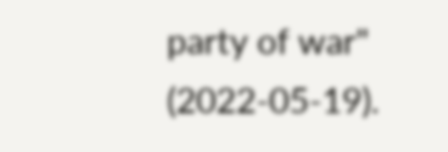party of war" (2022-05-19).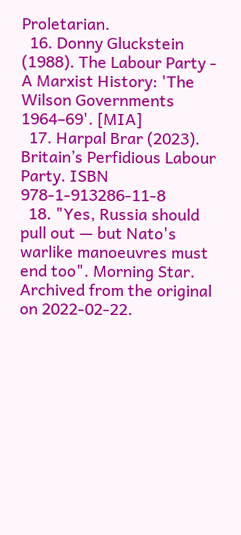Proletarian.
  16. Donny Gluckstein (1988). The Labour Party - A Marxist History: 'The Wilson Governments 1964–69'. [MIA]
  17. Harpal Brar (2023). Britain’s Perfidious Labour Party. ISBN 978-1-913286-11-8
  18. "Yes, Russia should pull out — but Nato's warlike manoeuvres must end too". Morning Star. Archived from the original on 2022-02-22.